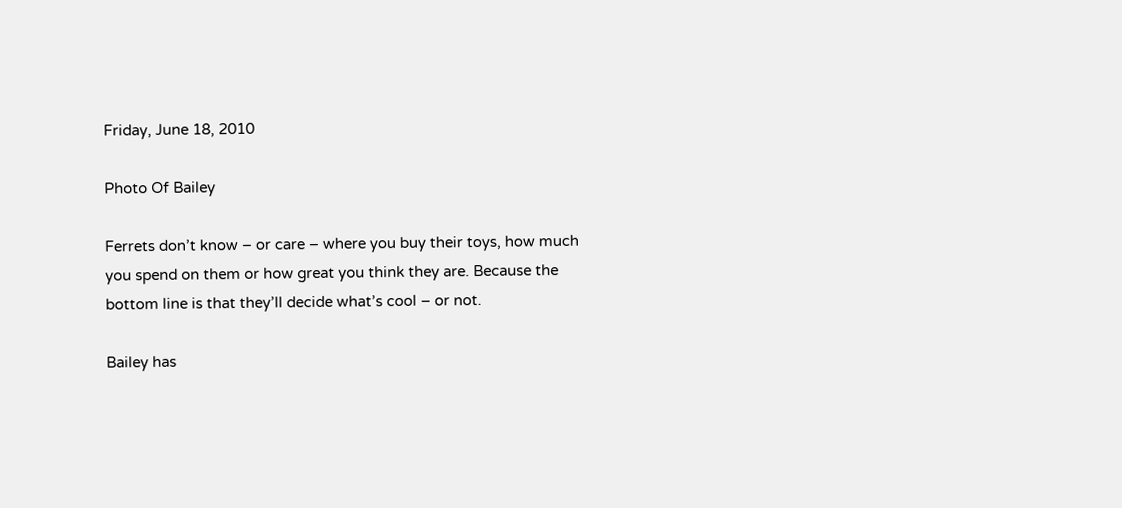Friday, June 18, 2010

Photo Of Bailey

Ferrets don’t know – or care – where you buy their toys, how much you spend on them or how great you think they are. Because the bottom line is that they’ll decide what’s cool – or not.

Bailey has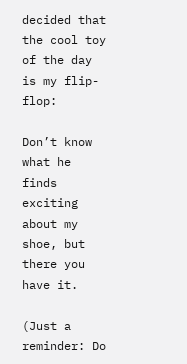decided that the cool toy of the day is my flip-flop:

Don’t know what he finds exciting about my shoe, but there you have it.

(Just a reminder: Do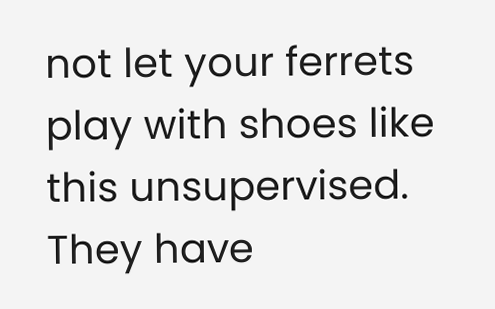not let your ferrets play with shoes like this unsupervised. They have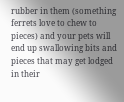rubber in them (something ferrets love to chew to pieces) and your pets will end up swallowing bits and pieces that may get lodged in their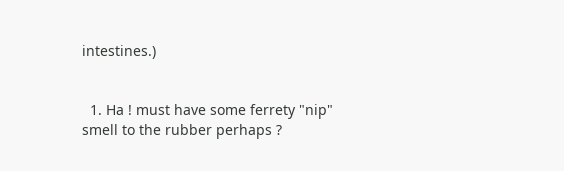intestines.)


  1. Ha ! must have some ferrety "nip" smell to the rubber perhaps ?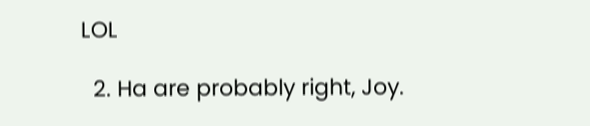LOL

  2. Ha are probably right, Joy.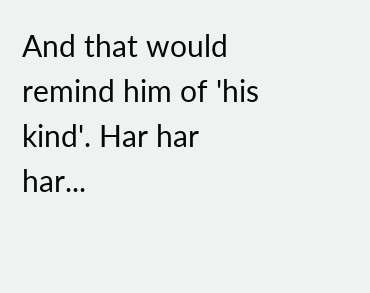And that would remind him of 'his kind'. Har har har...